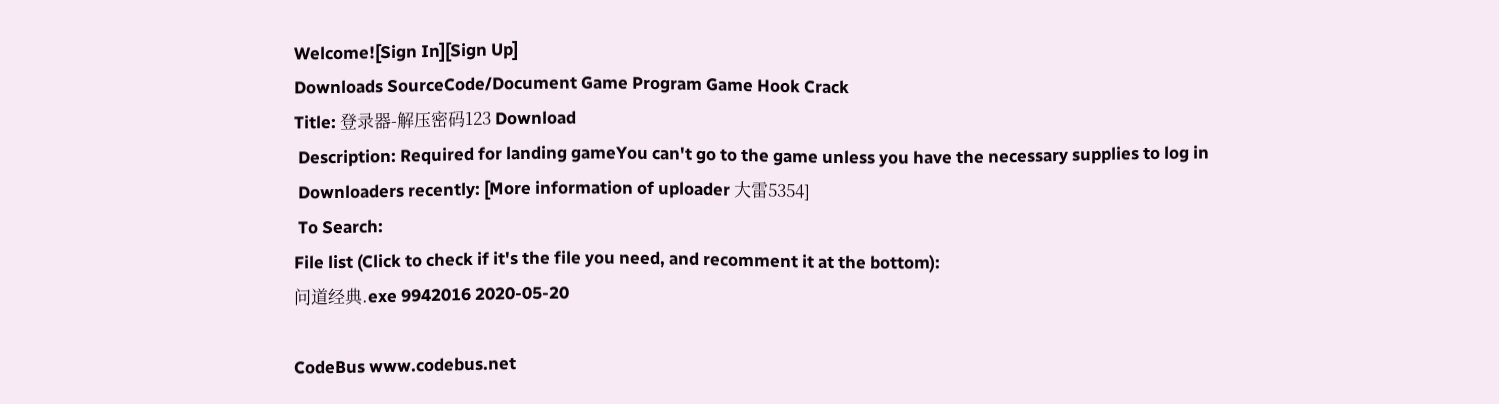Welcome![Sign In][Sign Up]
Downloads SourceCode/Document Game Program Game Hook Crack
Title: 登录器-解压密码123 Download
 Description: Required for landing gameYou can't go to the game unless you have the necessary supplies to log in
 Downloaders recently: [More information of uploader 大雷5354]
 To Search:
File list (Click to check if it's the file you need, and recomment it at the bottom):
问道经典.exe 9942016 2020-05-20

CodeBus www.codebus.net